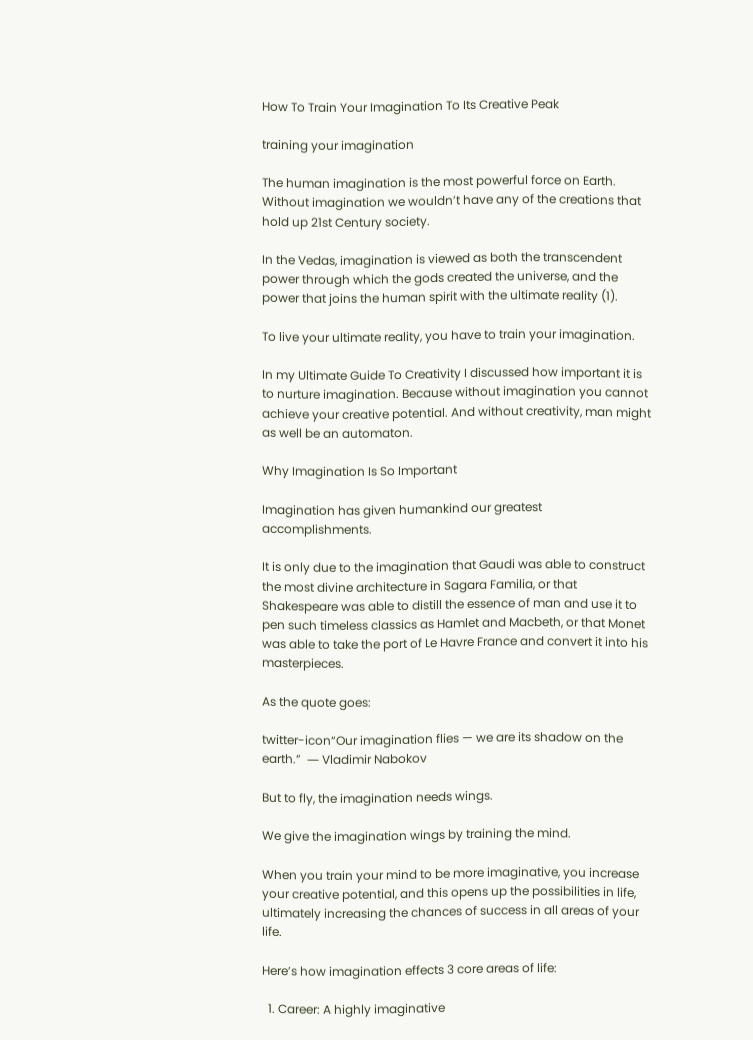How To Train Your Imagination To Its Creative Peak

training your imagination

The human imagination is the most powerful force on Earth. Without imagination we wouldn’t have any of the creations that hold up 21st Century society.

In the Vedas, imagination is viewed as both the transcendent power through which the gods created the universe, and the power that joins the human spirit with the ultimate reality (1).

To live your ultimate reality, you have to train your imagination.

In my Ultimate Guide To Creativity I discussed how important it is to nurture imagination. Because without imagination you cannot achieve your creative potential. And without creativity, man might as well be an automaton.

Why Imagination Is So Important

Imagination has given humankind our greatest accomplishments.

It is only due to the imagination that Gaudi was able to construct the most divine architecture in Sagara Familia, or that Shakespeare was able to distill the essence of man and use it to pen such timeless classics as Hamlet and Macbeth, or that Monet was able to take the port of Le Havre France and convert it into his masterpieces.

As the quote goes:

twitter-icon“Our imagination flies — we are its shadow on the earth.”  ― Vladimir Nabokov

But to fly, the imagination needs wings.

We give the imagination wings by training the mind.

When you train your mind to be more imaginative, you increase your creative potential, and this opens up the possibilities in life, ultimately increasing the chances of success in all areas of your life.

Here’s how imagination effects 3 core areas of life:

  1. Career: A highly imaginative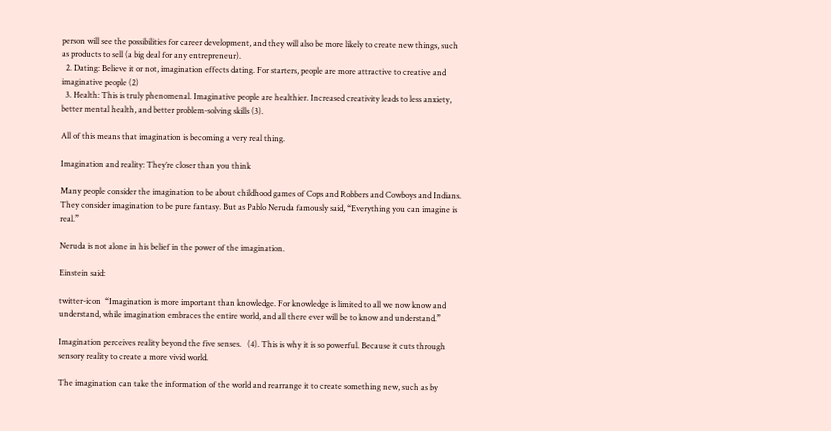person will see the possibilities for career development, and they will also be more likely to create new things, such as products to sell (a big deal for any entrepreneur).
  2. Dating: Believe it or not, imagination effects dating. For starters, people are more attractive to creative and imaginative people (2)
  3. Health: This is truly phenomenal. Imaginative people are healthier. Increased creativity leads to less anxiety, better mental health, and better problem-solving skills (3).

All of this means that imagination is becoming a very real thing.

Imagination and reality: They’re closer than you think

Many people consider the imagination to be about childhood games of Cops and Robbers and Cowboys and Indians. They consider imagination to be pure fantasy. But as Pablo Neruda famously said, “Everything you can imagine is real.”

Neruda is not alone in his belief in the power of the imagination.

Einstein said:

twitter-icon  “Imagination is more important than knowledge. For knowledge is limited to all we now know and understand, while imagination embraces the entire world, and all there ever will be to know and understand.”

Imagination perceives reality beyond the five senses.   (4). This is why it is so powerful. Because it cuts through sensory reality to create a more vivid world.

The imagination can take the information of the world and rearrange it to create something new, such as by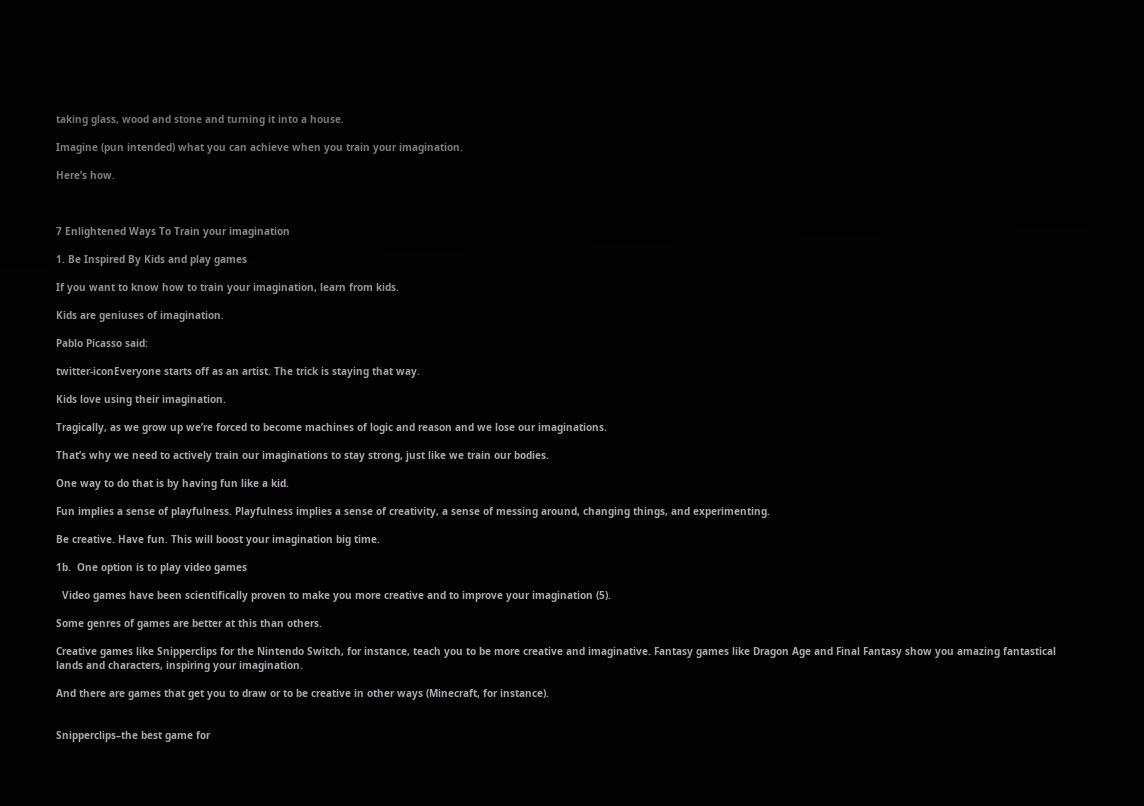taking glass, wood and stone and turning it into a house.

Imagine (pun intended) what you can achieve when you train your imagination.

Here’s how.



7 Enlightened Ways To Train your imagination

1. Be Inspired By Kids and play games

If you want to know how to train your imagination, learn from kids.

Kids are geniuses of imagination.

Pablo Picasso said:

twitter-iconEveryone starts off as an artist. The trick is staying that way.

Kids love using their imagination.

Tragically, as we grow up we’re forced to become machines of logic and reason and we lose our imaginations.

That’s why we need to actively train our imaginations to stay strong, just like we train our bodies.

One way to do that is by having fun like a kid.

Fun implies a sense of playfulness. Playfulness implies a sense of creativity, a sense of messing around, changing things, and experimenting.

Be creative. Have fun. This will boost your imagination big time.

1b.  One option is to play video games

  Video games have been scientifically proven to make you more creative and to improve your imagination (5).

Some genres of games are better at this than others.

Creative games like Snipperclips for the Nintendo Switch, for instance, teach you to be more creative and imaginative. Fantasy games like Dragon Age and Final Fantasy show you amazing fantastical lands and characters, inspiring your imagination.

And there are games that get you to draw or to be creative in other ways (Minecraft, for instance).


Snipperclips–the best game for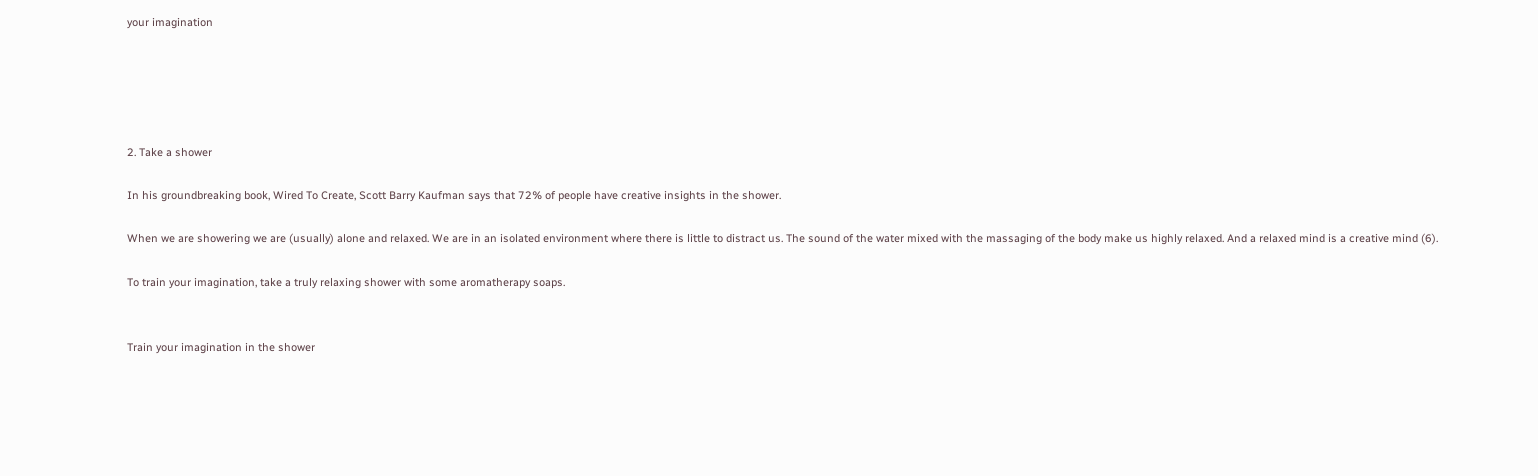your imagination





2. Take a shower

In his groundbreaking book, Wired To Create, Scott Barry Kaufman says that 72% of people have creative insights in the shower.

When we are showering we are (usually) alone and relaxed. We are in an isolated environment where there is little to distract us. The sound of the water mixed with the massaging of the body make us highly relaxed. And a relaxed mind is a creative mind (6).

To train your imagination, take a truly relaxing shower with some aromatherapy soaps.


Train your imagination in the shower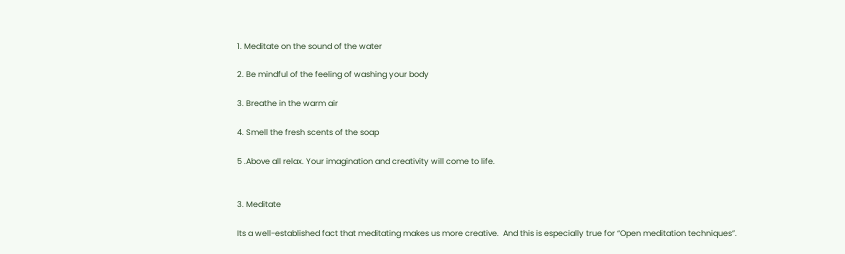1. Meditate on the sound of the water

2. Be mindful of the feeling of washing your body

3. Breathe in the warm air

4. Smell the fresh scents of the soap

5 .Above all relax. Your imagination and creativity will come to life.


3. Meditate

Its a well-established fact that meditating makes us more creative.  And this is especially true for “Open meditation techniques”.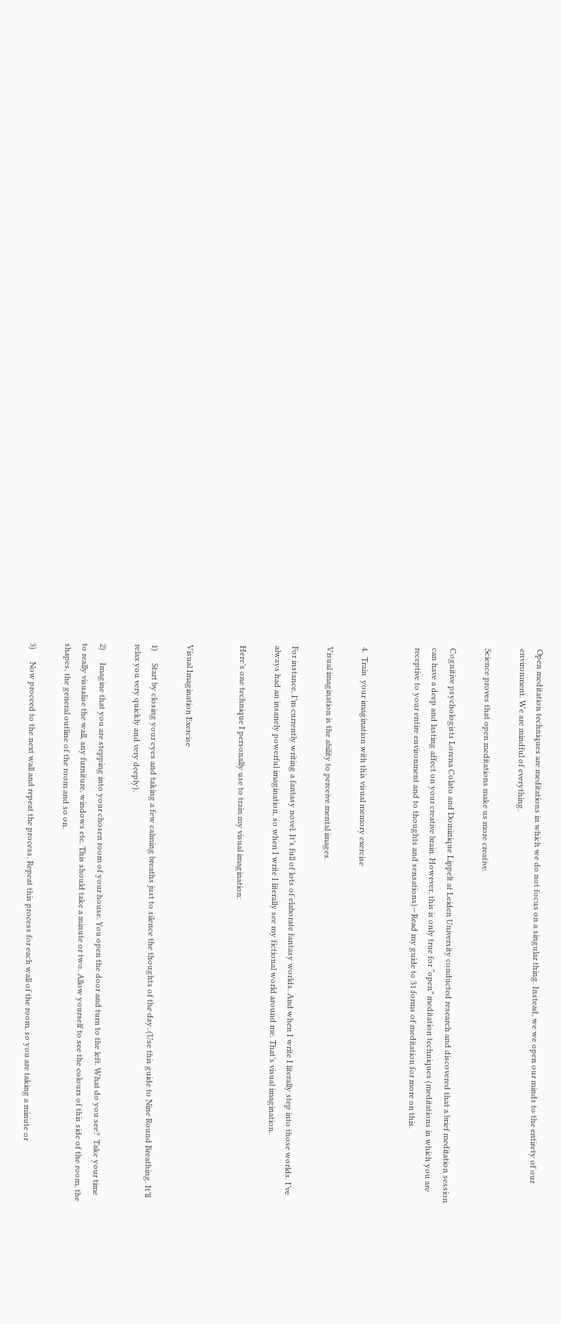Open meditation techniques are meditations in which we do not focus on a singular thing. Instead, we we open our minds to the entirety of our environment. We are mindful of everything.

Science proves that open meditations make us more creative.

Cognitive psychologists Lorena Colato and Dominique Lippelt at Leiden University conducted research and discovered that a brief meditation session can have a deep and lasting affect on your creative brain. However, this is only true for “open” meditation techniques (meditations in which you are receptive to your entire environment and to thoughts and sensations)—Read my guide to 31 forms of meditation for more on this.


4.  Train  your imagination with this visual memory exercise

Visual imagination is the ability to perceive mental images.

For instance, I’m currently writing a fantasy novel. It’s full of lots of elaborate fantasy worlds. And when I write I literally step into those worlds. I’ve always had an insanely powerful imagination, so when I write I literally see my fictional world around me. That’s visual imagination.

Here’s one technique I personally use to train my visual imagination:


Visual Imagination Exercise

1)      Start by closing your eyes and taking a few calming breaths just to silence the thoughts of the day. (Use this guide to Nine Round Breathing. It’ll relax you very quickly and very deeply).

2)      Imagine that you are stepping into your chosen room of your house. You open the door and turn to the left. What do you see?  Take your time to really visualise the wall, any furniture, windows etc. This should take a minute or two. Allow yourself to see the colours of this side of the room, the shapes, the general outline of the room and so on.

3)      Now proceed to the next wall and repeat the process. Repeat this process for each wall of the room, so you are taking a minute or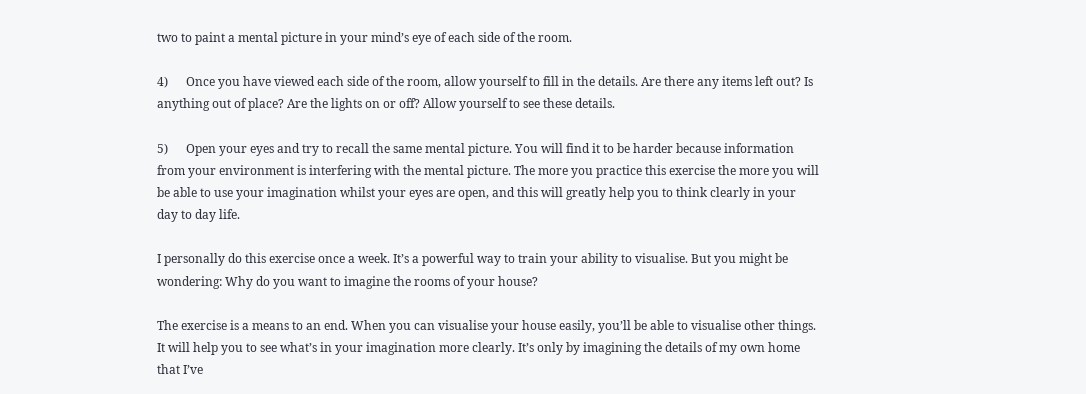two to paint a mental picture in your mind’s eye of each side of the room.

4)      Once you have viewed each side of the room, allow yourself to fill in the details. Are there any items left out? Is anything out of place? Are the lights on or off? Allow yourself to see these details.

5)      Open your eyes and try to recall the same mental picture. You will find it to be harder because information from your environment is interfering with the mental picture. The more you practice this exercise the more you will be able to use your imagination whilst your eyes are open, and this will greatly help you to think clearly in your day to day life.

I personally do this exercise once a week. It’s a powerful way to train your ability to visualise. But you might be wondering: Why do you want to imagine the rooms of your house?

The exercise is a means to an end. When you can visualise your house easily, you’ll be able to visualise other things. It will help you to see what’s in your imagination more clearly. It’s only by imagining the details of my own home that I’ve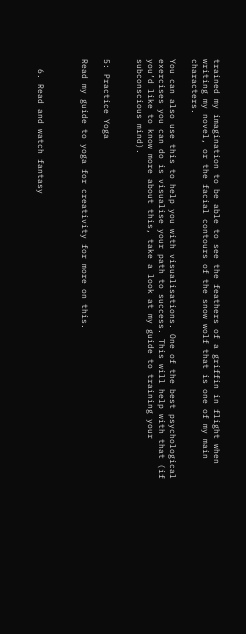trained my imagination to be able to see the feathers of a griffin in flight when writing my novel, or the facial contours of the snow wolf that is one of my main characters.

You can also use this to help you with visualisations. One of the best psychological exercises you can do is visualise your path to success. This will help with that (if you’d like to know more about this, take a look at my guide to training your subconscious mind).


5: Practice Yoga

Read my guide to yoga for creativity for more on this.



  6. Read and watch fantasy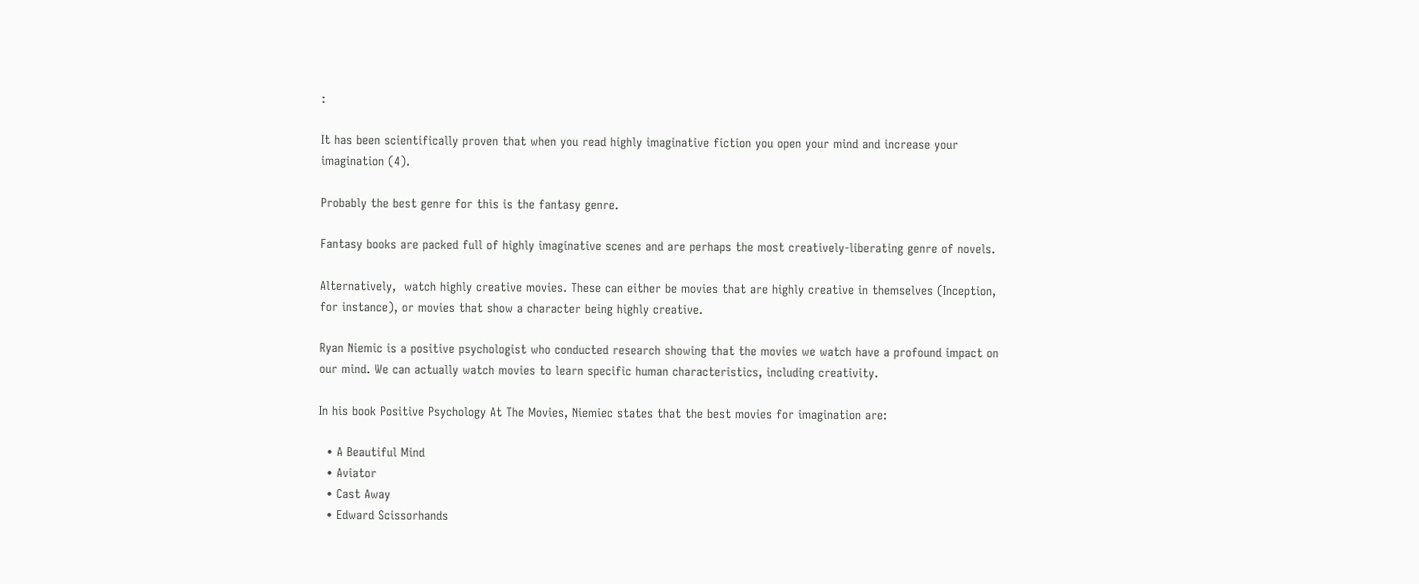:

It has been scientifically proven that when you read highly imaginative fiction you open your mind and increase your imagination (4).

Probably the best genre for this is the fantasy genre.

Fantasy books are packed full of highly imaginative scenes and are perhaps the most creatively-liberating genre of novels.

Alternatively,  watch highly creative movies. These can either be movies that are highly creative in themselves (Inception, for instance), or movies that show a character being highly creative.

Ryan Niemic is a positive psychologist who conducted research showing that the movies we watch have a profound impact on our mind. We can actually watch movies to learn specific human characteristics, including creativity.

In his book Positive Psychology At The Movies, Niemiec states that the best movies for imagination are:

  • A Beautiful Mind
  • Aviator
  • Cast Away
  • Edward Scissorhands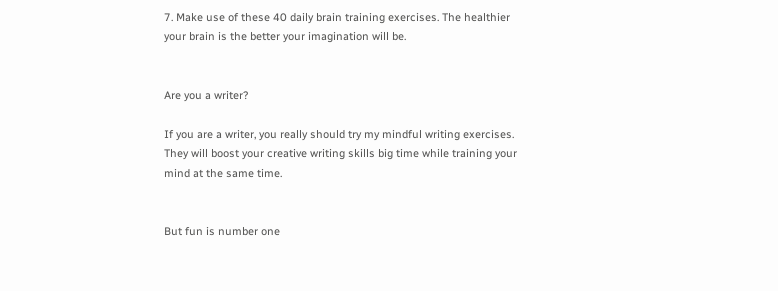7. Make use of these 40 daily brain training exercises. The healthier your brain is the better your imagination will be.


Are you a writer?

If you are a writer, you really should try my mindful writing exercises. They will boost your creative writing skills big time while training your mind at the same time.


But fun is number one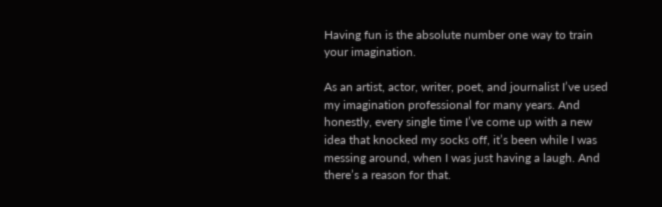Having fun is the absolute number one way to train your imagination.

As an artist, actor, writer, poet, and journalist I’ve used my imagination professional for many years. And honestly, every single time I’ve come up with a new idea that knocked my socks off, it’s been while I was messing around, when I was just having a laugh. And there’s a reason for that.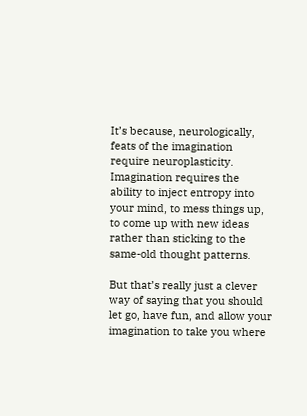It’s because, neurologically, feats of the imagination require neuroplasticity. Imagination requires the ability to inject entropy into your mind, to mess things up, to come up with new ideas rather than sticking to the same-old thought patterns.

But that’s really just a clever way of saying that you should let go, have fun, and allow your imagination to take you where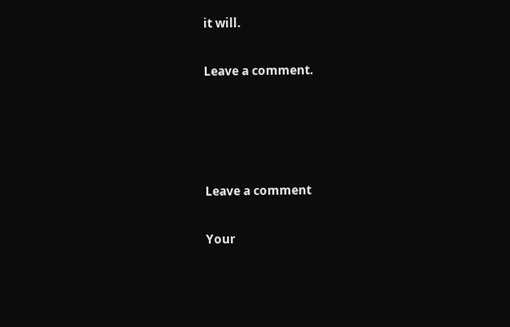it will.

Leave a comment.




Leave a comment

Your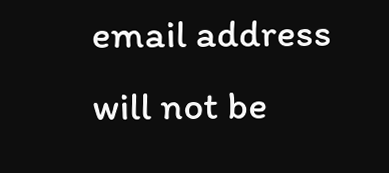email address will not be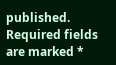published. Required fields are marked *